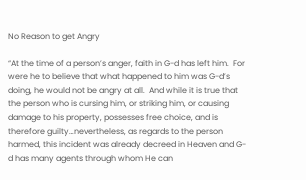No Reason to get Angry

“At the time of a person’s anger, faith in G-d has left him.  For were he to believe that what happened to him was G-d’s doing, he would not be angry at all.  And while it is true that the person who is cursing him, or striking him, or causing damage to his property, possesses free choice, and is therefore guilty…nevertheless, as regards to the person harmed, this incident was already decreed in Heaven and G-d has many agents through whom He can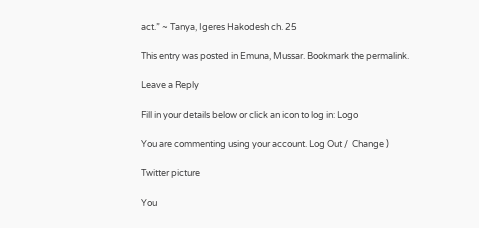act.” ~ Tanya, Igeres Hakodesh ch. 25

This entry was posted in Emuna, Mussar. Bookmark the permalink.

Leave a Reply

Fill in your details below or click an icon to log in: Logo

You are commenting using your account. Log Out /  Change )

Twitter picture

You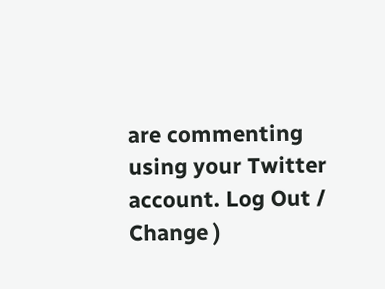are commenting using your Twitter account. Log Out /  Change )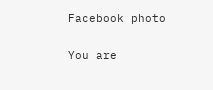Facebook photo

You are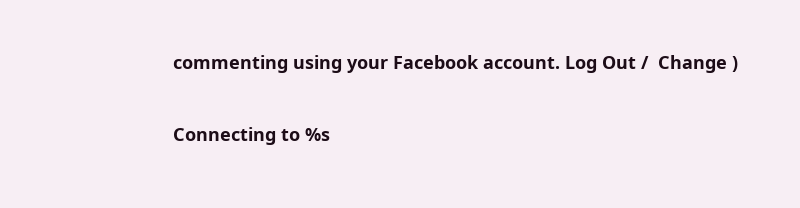commenting using your Facebook account. Log Out /  Change )

Connecting to %s